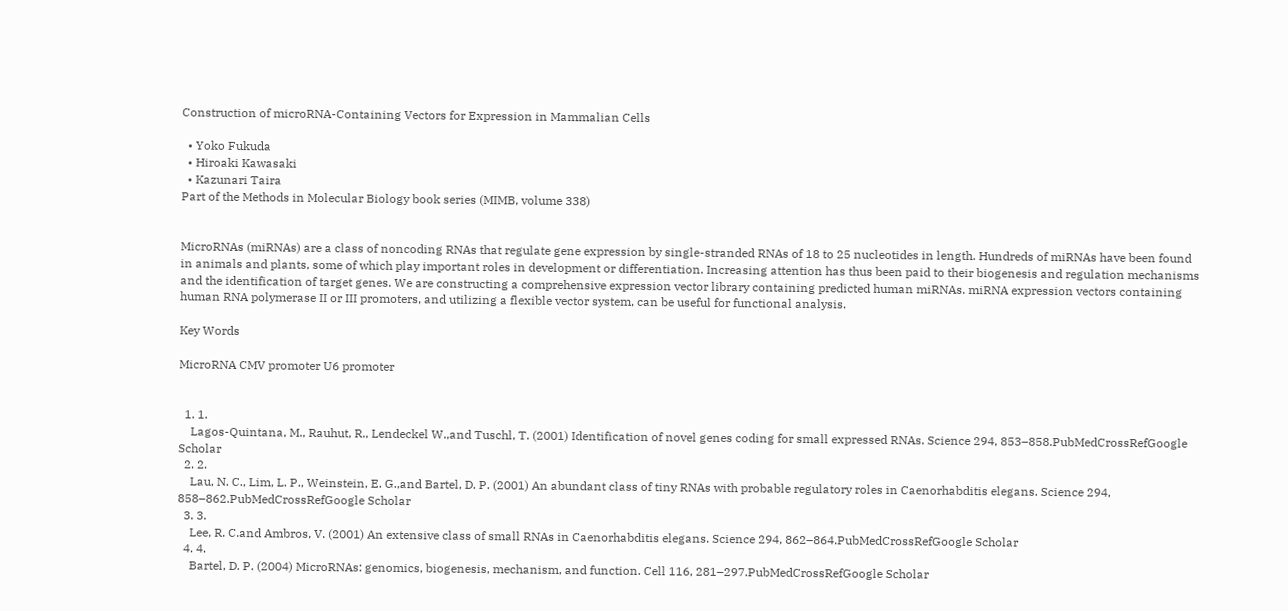Construction of microRNA-Containing Vectors for Expression in Mammalian Cells

  • Yoko Fukuda
  • Hiroaki Kawasaki
  • Kazunari Taira
Part of the Methods in Molecular Biology book series (MIMB, volume 338)


MicroRNAs (miRNAs) are a class of noncoding RNAs that regulate gene expression by single-stranded RNAs of 18 to 25 nucleotides in length. Hundreds of miRNAs have been found in animals and plants, some of which play important roles in development or differentiation. Increasing attention has thus been paid to their biogenesis and regulation mechanisms and the identification of target genes. We are constructing a comprehensive expression vector library containing predicted human miRNAs. miRNA expression vectors containing human RNA polymerase II or III promoters, and utilizing a flexible vector system, can be useful for functional analysis.

Key Words

MicroRNA CMV promoter U6 promoter


  1. 1.
    Lagos-Quintana, M., Rauhut, R., Lendeckel W.,and Tuschl, T. (2001) Identification of novel genes coding for small expressed RNAs. Science 294, 853–858.PubMedCrossRefGoogle Scholar
  2. 2.
    Lau, N. C., Lim, L. P., Weinstein, E. G.,and Bartel, D. P. (2001) An abundant class of tiny RNAs with probable regulatory roles in Caenorhabditis elegans. Science 294, 858–862.PubMedCrossRefGoogle Scholar
  3. 3.
    Lee, R. C.and Ambros, V. (2001) An extensive class of small RNAs in Caenorhabditis elegans. Science 294, 862–864.PubMedCrossRefGoogle Scholar
  4. 4.
    Bartel, D. P. (2004) MicroRNAs: genomics, biogenesis, mechanism, and function. Cell 116, 281–297.PubMedCrossRefGoogle Scholar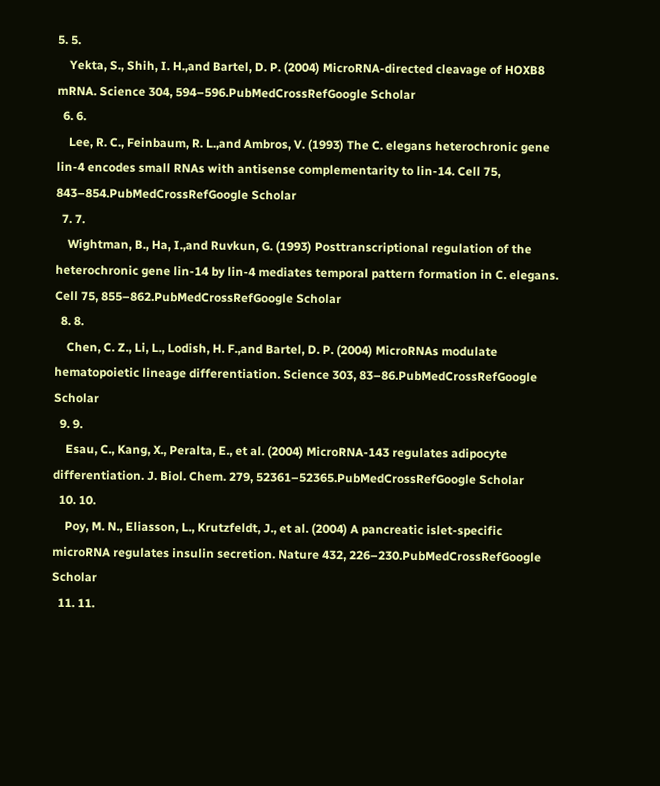5. 5.
    Yekta, S., Shih, I. H.,and Bartel, D. P. (2004) MicroRNA-directed cleavage of HOXB8 mRNA. Science 304, 594–596.PubMedCrossRefGoogle Scholar
  6. 6.
    Lee, R. C., Feinbaum, R. L.,and Ambros, V. (1993) The C. elegans heterochronic gene lin-4 encodes small RNAs with antisense complementarity to lin-14. Cell 75, 843–854.PubMedCrossRefGoogle Scholar
  7. 7.
    Wightman, B., Ha, I.,and Ruvkun, G. (1993) Posttranscriptional regulation of the heterochronic gene lin-14 by lin-4 mediates temporal pattern formation in C. elegans. Cell 75, 855–862.PubMedCrossRefGoogle Scholar
  8. 8.
    Chen, C. Z., Li, L., Lodish, H. F.,and Bartel, D. P. (2004) MicroRNAs modulate hematopoietic lineage differentiation. Science 303, 83–86.PubMedCrossRefGoogle Scholar
  9. 9.
    Esau, C., Kang, X., Peralta, E., et al. (2004) MicroRNA-143 regulates adipocyte differentiation. J. Biol. Chem. 279, 52361–52365.PubMedCrossRefGoogle Scholar
  10. 10.
    Poy, M. N., Eliasson, L., Krutzfeldt, J., et al. (2004) A pancreatic islet-specific microRNA regulates insulin secretion. Nature 432, 226–230.PubMedCrossRefGoogle Scholar
  11. 11.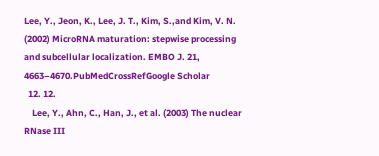Lee, Y., Jeon, K., Lee, J. T., Kim, S.,and Kim, V. N. (2002) MicroRNA maturation: stepwise processing and subcellular localization. EMBO J. 21, 4663–4670.PubMedCrossRefGoogle Scholar
  12. 12.
    Lee, Y., Ahn, C., Han, J., et al. (2003) The nuclear RNase III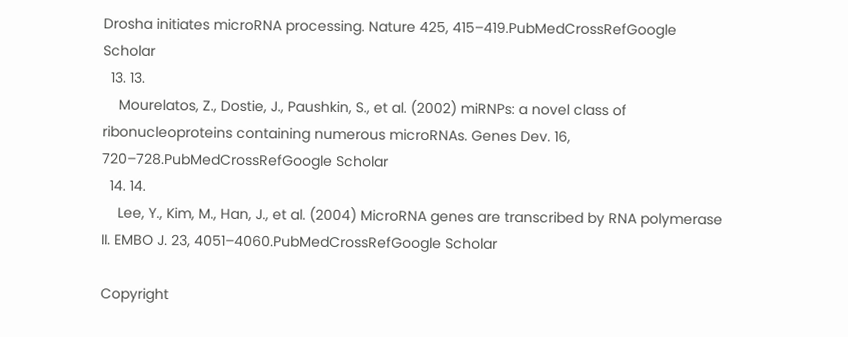Drosha initiates microRNA processing. Nature 425, 415–419.PubMedCrossRefGoogle Scholar
  13. 13.
    Mourelatos, Z., Dostie, J., Paushkin, S., et al. (2002) miRNPs: a novel class of ribonucleoproteins containing numerous microRNAs. Genes Dev. 16, 720–728.PubMedCrossRefGoogle Scholar
  14. 14.
    Lee, Y., Kim, M., Han, J., et al. (2004) MicroRNA genes are transcribed by RNA polymerase II. EMBO J. 23, 4051–4060.PubMedCrossRefGoogle Scholar

Copyright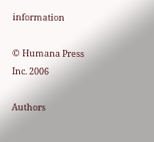information

© Humana Press Inc. 2006

Authors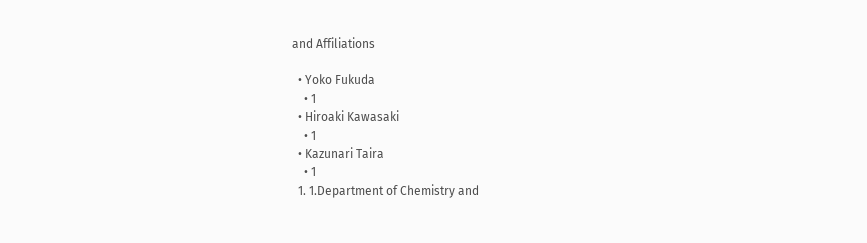and Affiliations

  • Yoko Fukuda
    • 1
  • Hiroaki Kawasaki
    • 1
  • Kazunari Taira
    • 1
  1. 1.Department of Chemistry and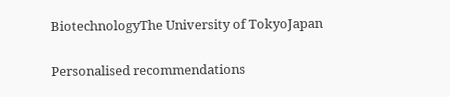BiotechnologyThe University of TokyoJapan

Personalised recommendations